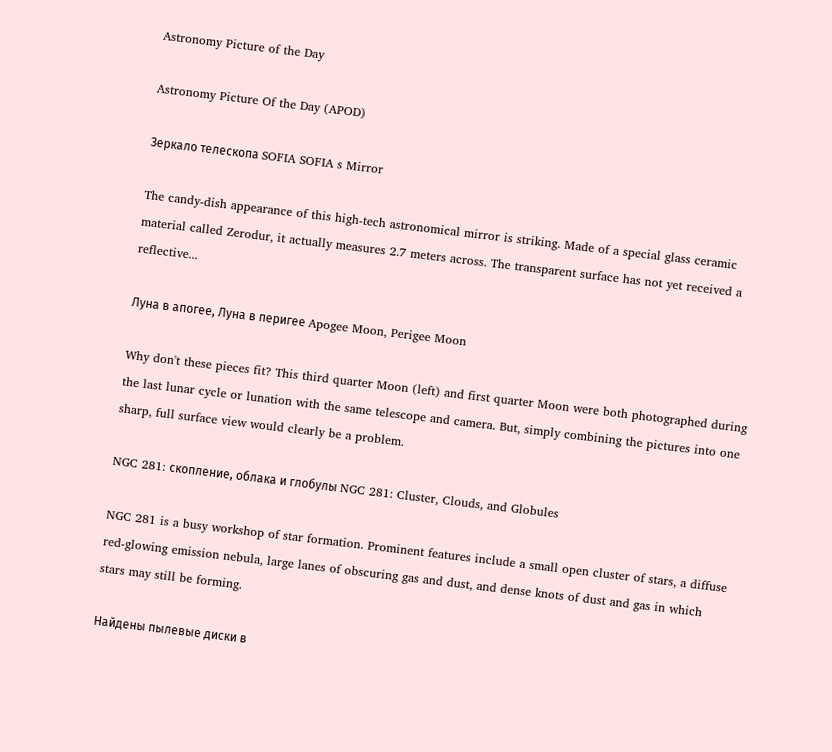Astronomy Picture of the Day

Astronomy Picture Of the Day (APOD)

Зеркало телескопа SOFIA SOFIA s Mirror

The candy-dish appearance of this high-tech astronomical mirror is striking. Made of a special glass ceramic material called Zerodur, it actually measures 2.7 meters across. The transparent surface has not yet received a reflective...

Луна в апогее, Луна в перигее Apogee Moon, Perigee Moon

Why don't these pieces fit? This third quarter Moon (left) and first quarter Moon were both photographed during the last lunar cycle or lunation with the same telescope and camera. But, simply combining the pictures into one sharp, full surface view would clearly be a problem.

NGC 281: скопление, облака и глобулы NGC 281: Cluster, Clouds, and Globules

NGC 281 is a busy workshop of star formation. Prominent features include a small open cluster of stars, a diffuse red-glowing emission nebula, large lanes of obscuring gas and dust, and dense knots of dust and gas in which stars may still be forming.

Найдены пылевые диски в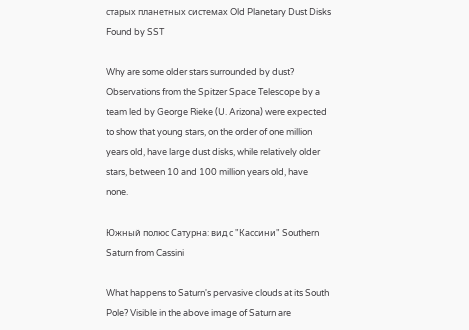старых планетных системах Old Planetary Dust Disks Found by SST

Why are some older stars surrounded by dust? Observations from the Spitzer Space Telescope by a team led by George Rieke (U. Arizona) were expected to show that young stars, on the order of one million years old, have large dust disks, while relatively older stars, between 10 and 100 million years old, have none.

Южный полюс Сатурна: вид с "Кассини" Southern Saturn from Cassini

What happens to Saturn's pervasive clouds at its South Pole? Visible in the above image of Saturn are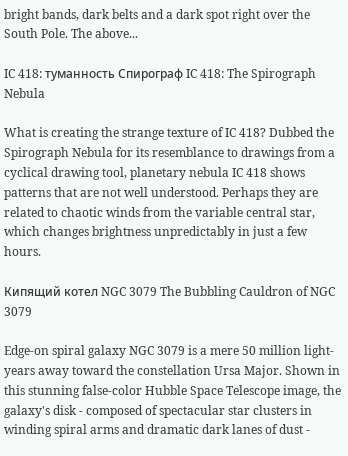bright bands, dark belts and a dark spot right over the South Pole. The above...

IC 418: туманность Спирограф IC 418: The Spirograph Nebula

What is creating the strange texture of IC 418? Dubbed the Spirograph Nebula for its resemblance to drawings from a cyclical drawing tool, planetary nebula IC 418 shows patterns that are not well understood. Perhaps they are related to chaotic winds from the variable central star, which changes brightness unpredictably in just a few hours.

Кипящий котел NGC 3079 The Bubbling Cauldron of NGC 3079

Edge-on spiral galaxy NGC 3079 is a mere 50 million light-years away toward the constellation Ursa Major. Shown in this stunning false-color Hubble Space Telescope image, the galaxy's disk - composed of spectacular star clusters in winding spiral arms and dramatic dark lanes of dust -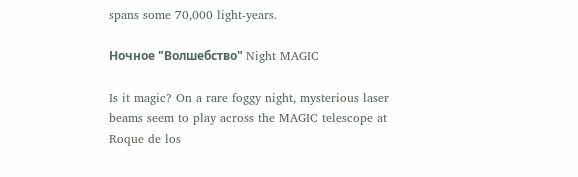spans some 70,000 light-years.

Ночное "Волшебство" Night MAGIC

Is it magic? On a rare foggy night, mysterious laser beams seem to play across the MAGIC telescope at Roque de los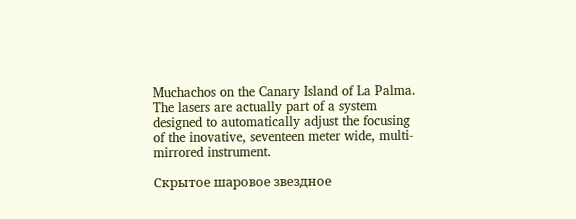Muchachos on the Canary Island of La Palma. The lasers are actually part of a system designed to automatically adjust the focusing of the inovative, seventeen meter wide, multi-mirrored instrument.

Скрытое шаровое звездное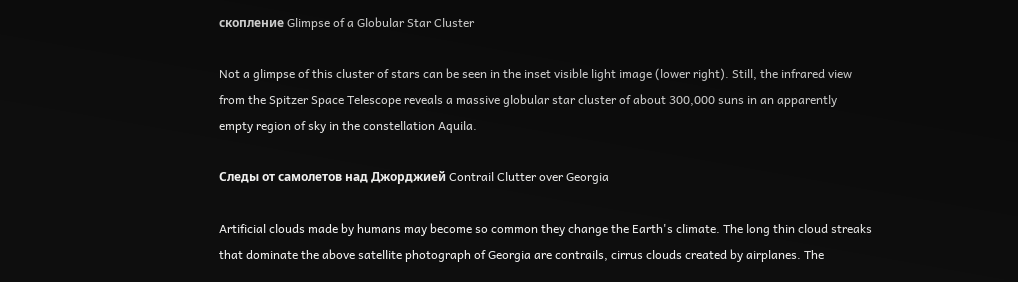скопление Glimpse of a Globular Star Cluster

Not a glimpse of this cluster of stars can be seen in the inset visible light image (lower right). Still, the infrared view from the Spitzer Space Telescope reveals a massive globular star cluster of about 300,000 suns in an apparently empty region of sky in the constellation Aquila.

Следы от самолетов над Джорджией Contrail Clutter over Georgia

Artificial clouds made by humans may become so common they change the Earth's climate. The long thin cloud streaks that dominate the above satellite photograph of Georgia are contrails, cirrus clouds created by airplanes. The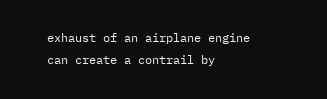exhaust of an airplane engine can create a contrail by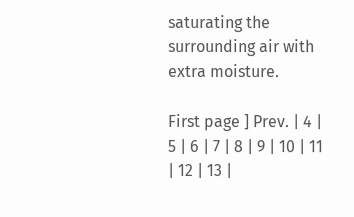saturating the surrounding air with extra moisture.

First page ] Prev. | 4 | 5 | 6 | 7 | 8 | 9 | 10 | 11 | 12 | 13 |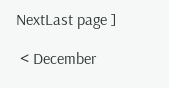NextLast page ]

 < December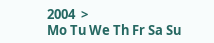2004  >
Mo Tu We Th Fr Sa Su